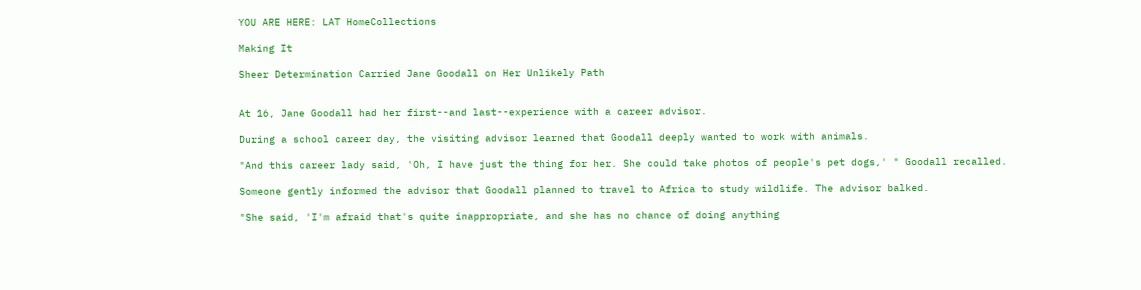YOU ARE HERE: LAT HomeCollections

Making It

Sheer Determination Carried Jane Goodall on Her Unlikely Path


At 16, Jane Goodall had her first--and last--experience with a career advisor.

During a school career day, the visiting advisor learned that Goodall deeply wanted to work with animals.

"And this career lady said, 'Oh, I have just the thing for her. She could take photos of people's pet dogs,' " Goodall recalled.

Someone gently informed the advisor that Goodall planned to travel to Africa to study wildlife. The advisor balked.

"She said, 'I'm afraid that's quite inappropriate, and she has no chance of doing anything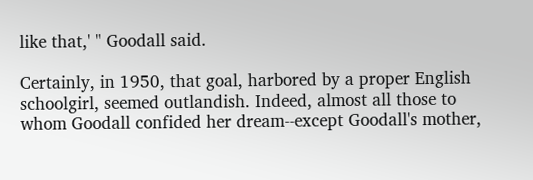like that,' " Goodall said.

Certainly, in 1950, that goal, harbored by a proper English schoolgirl, seemed outlandish. Indeed, almost all those to whom Goodall confided her dream--except Goodall's mother,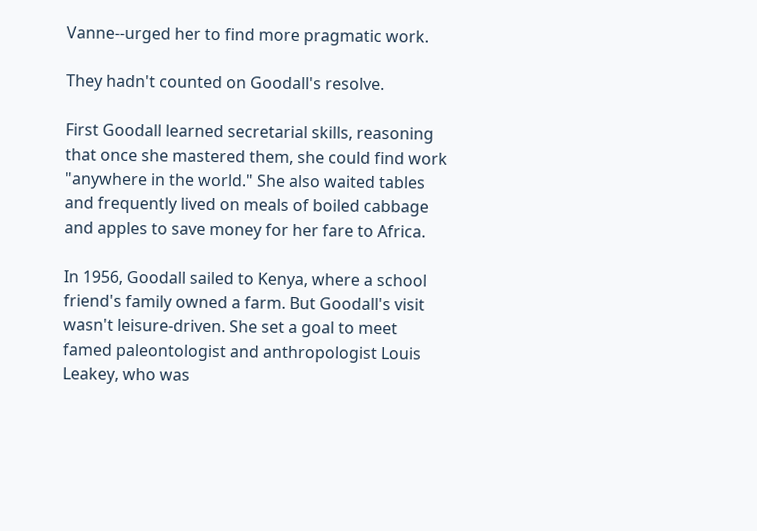Vanne--urged her to find more pragmatic work.

They hadn't counted on Goodall's resolve.

First Goodall learned secretarial skills, reasoning that once she mastered them, she could find work "anywhere in the world." She also waited tables and frequently lived on meals of boiled cabbage and apples to save money for her fare to Africa.

In 1956, Goodall sailed to Kenya, where a school friend's family owned a farm. But Goodall's visit wasn't leisure-driven. She set a goal to meet famed paleontologist and anthropologist Louis Leakey, who was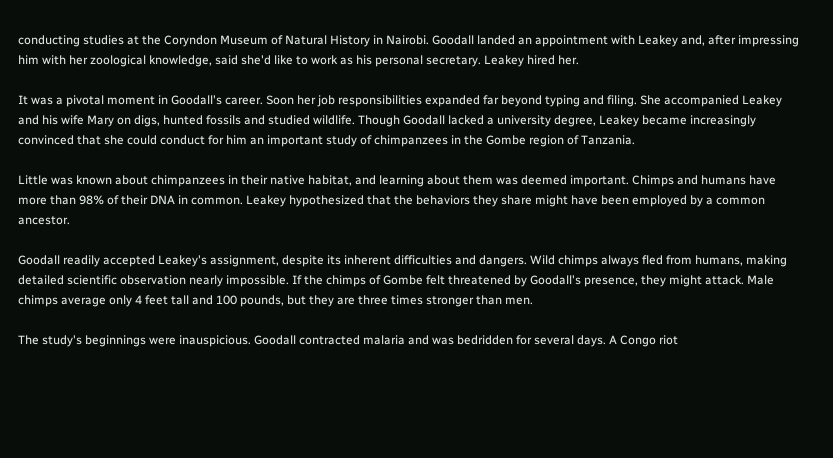conducting studies at the Coryndon Museum of Natural History in Nairobi. Goodall landed an appointment with Leakey and, after impressing him with her zoological knowledge, said she'd like to work as his personal secretary. Leakey hired her.

It was a pivotal moment in Goodall's career. Soon her job responsibilities expanded far beyond typing and filing. She accompanied Leakey and his wife Mary on digs, hunted fossils and studied wildlife. Though Goodall lacked a university degree, Leakey became increasingly convinced that she could conduct for him an important study of chimpanzees in the Gombe region of Tanzania.

Little was known about chimpanzees in their native habitat, and learning about them was deemed important. Chimps and humans have more than 98% of their DNA in common. Leakey hypothesized that the behaviors they share might have been employed by a common ancestor.

Goodall readily accepted Leakey's assignment, despite its inherent difficulties and dangers. Wild chimps always fled from humans, making detailed scientific observation nearly impossible. If the chimps of Gombe felt threatened by Goodall's presence, they might attack. Male chimps average only 4 feet tall and 100 pounds, but they are three times stronger than men.

The study's beginnings were inauspicious. Goodall contracted malaria and was bedridden for several days. A Congo riot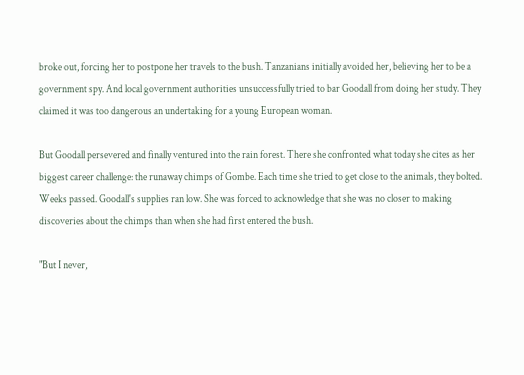broke out, forcing her to postpone her travels to the bush. Tanzanians initially avoided her, believing her to be a government spy. And local government authorities unsuccessfully tried to bar Goodall from doing her study. They claimed it was too dangerous an undertaking for a young European woman.

But Goodall persevered and finally ventured into the rain forest. There she confronted what today she cites as her biggest career challenge: the runaway chimps of Gombe. Each time she tried to get close to the animals, they bolted. Weeks passed. Goodall's supplies ran low. She was forced to acknowledge that she was no closer to making discoveries about the chimps than when she had first entered the bush.

"But I never,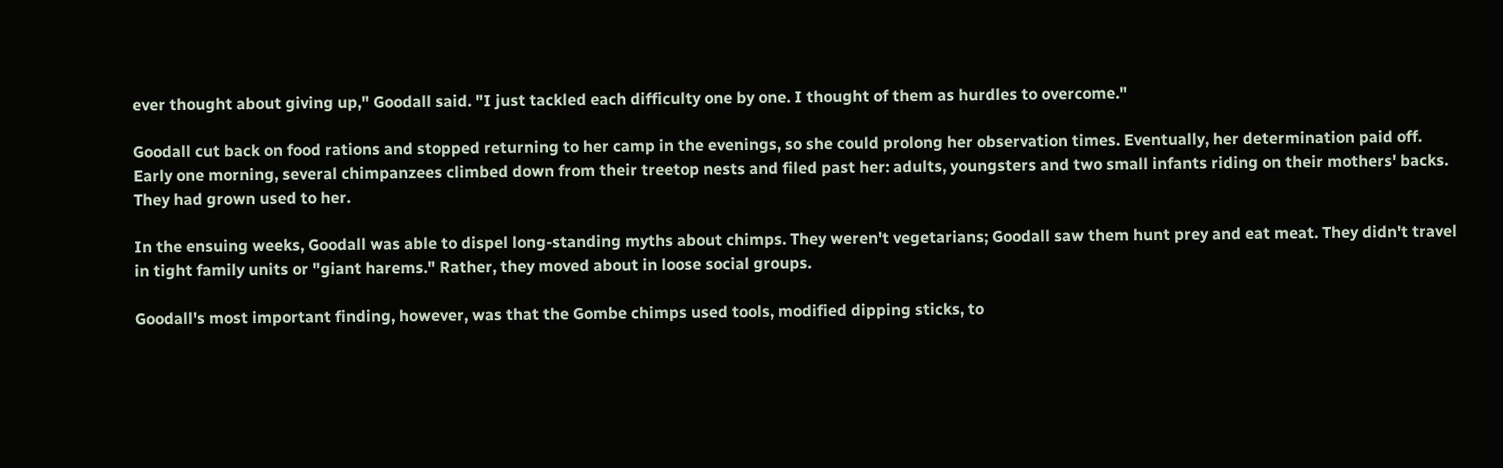ever thought about giving up," Goodall said. "I just tackled each difficulty one by one. I thought of them as hurdles to overcome."

Goodall cut back on food rations and stopped returning to her camp in the evenings, so she could prolong her observation times. Eventually, her determination paid off. Early one morning, several chimpanzees climbed down from their treetop nests and filed past her: adults, youngsters and two small infants riding on their mothers' backs. They had grown used to her.

In the ensuing weeks, Goodall was able to dispel long-standing myths about chimps. They weren't vegetarians; Goodall saw them hunt prey and eat meat. They didn't travel in tight family units or "giant harems." Rather, they moved about in loose social groups.

Goodall's most important finding, however, was that the Gombe chimps used tools, modified dipping sticks, to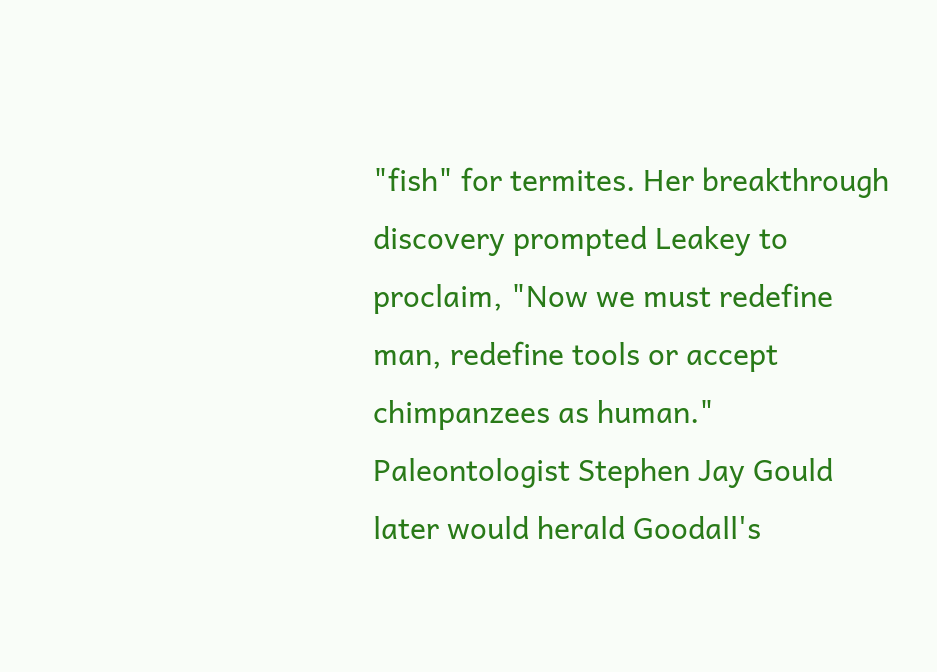"fish" for termites. Her breakthrough discovery prompted Leakey to proclaim, "Now we must redefine man, redefine tools or accept chimpanzees as human." Paleontologist Stephen Jay Gould later would herald Goodall's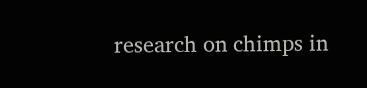research on chimps in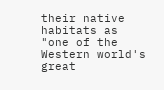their native habitats as "one of the Western world's great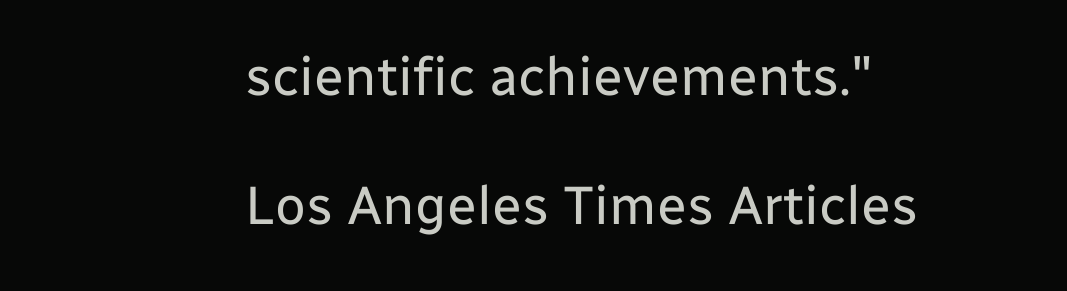scientific achievements."

Los Angeles Times Articles